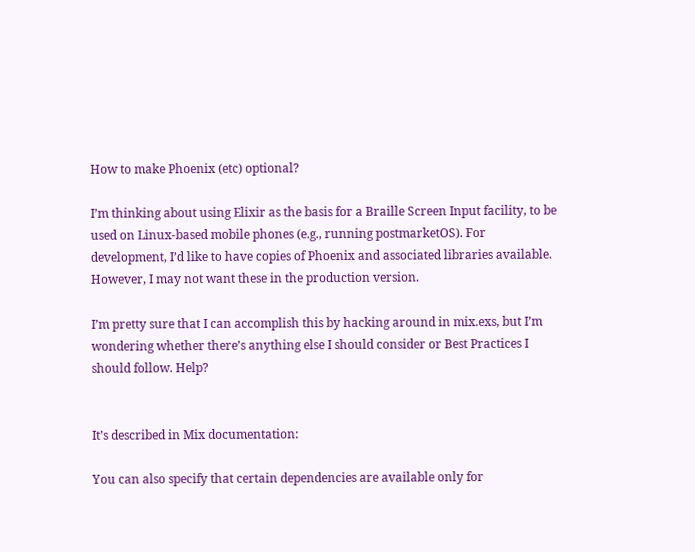How to make Phoenix (etc) optional?

I’m thinking about using Elixir as the basis for a Braille Screen Input facility, to be used on Linux-based mobile phones (e.g., running postmarketOS). For development, I’d like to have copies of Phoenix and associated libraries available. However, I may not want these in the production version.

I’m pretty sure that I can accomplish this by hacking around in mix.exs, but I’m wondering whether there’s anything else I should consider or Best Practices I should follow. Help?


It’s described in Mix documentation:

You can also specify that certain dependencies are available only for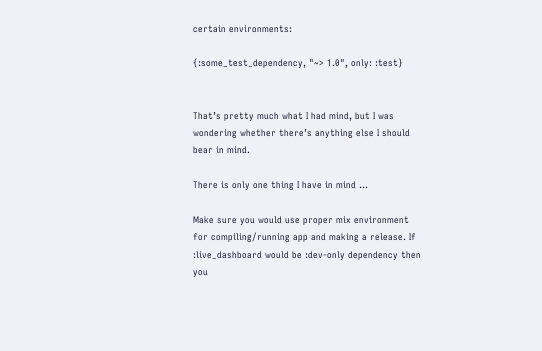certain environments:

{:some_test_dependency, "~> 1.0", only: :test}


That’s pretty much what I had mind, but I was wondering whether there’s anything else I should bear in mind.

There is only one thing I have in mind …

Make sure you would use proper mix environment for compiling/running app and making a release. If :live_dashboard would be :dev-only dependency then you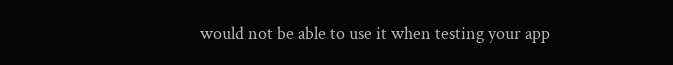would not be able to use it when testing your app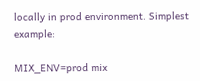locally in prod environment. Simplest example:

MIX_ENV=prod mix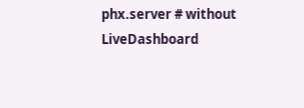phx.server # without LiveDashboard